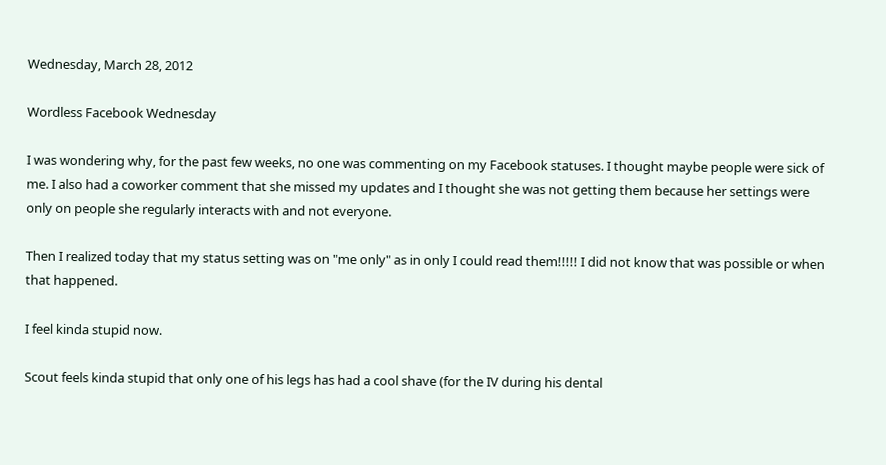Wednesday, March 28, 2012

Wordless Facebook Wednesday

I was wondering why, for the past few weeks, no one was commenting on my Facebook statuses. I thought maybe people were sick of me. I also had a coworker comment that she missed my updates and I thought she was not getting them because her settings were only on people she regularly interacts with and not everyone.

Then I realized today that my status setting was on "me only" as in only I could read them!!!!! I did not know that was possible or when that happened.

I feel kinda stupid now.

Scout feels kinda stupid that only one of his legs has had a cool shave (for the IV during his dental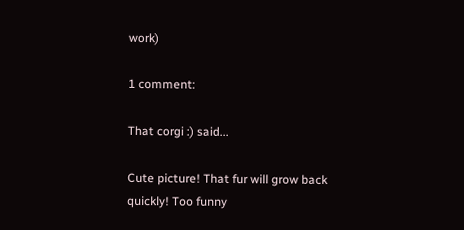work)

1 comment:

That corgi :) said...

Cute picture! That fur will grow back quickly! Too funny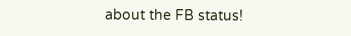about the FB status!